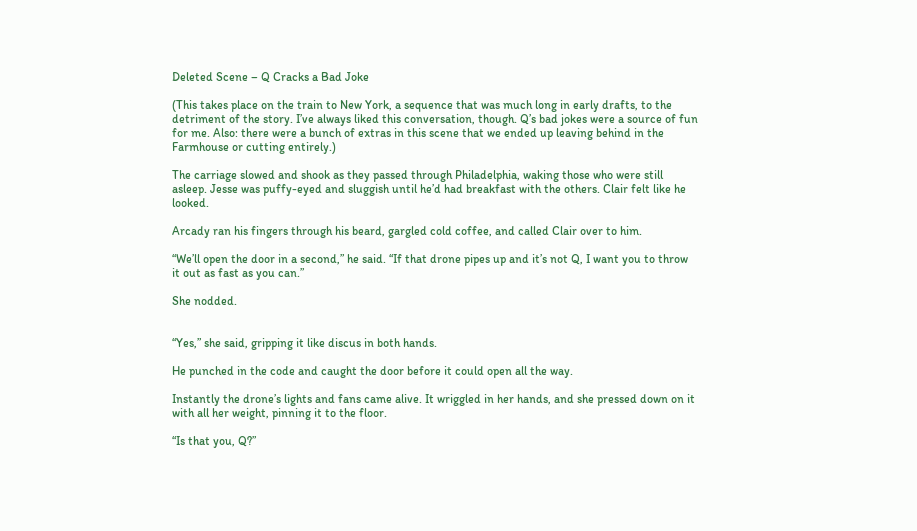Deleted Scene – Q Cracks a Bad Joke

(This takes place on the train to New York, a sequence that was much long in early drafts, to the detriment of the story. I’ve always liked this conversation, though. Q’s bad jokes were a source of fun for me. Also: there were a bunch of extras in this scene that we ended up leaving behind in the Farmhouse or cutting entirely.)

The carriage slowed and shook as they passed through Philadelphia, waking those who were still asleep. Jesse was puffy-eyed and sluggish until he’d had breakfast with the others. Clair felt like he looked.

Arcady ran his fingers through his beard, gargled cold coffee, and called Clair over to him.

“We’ll open the door in a second,” he said. “If that drone pipes up and it’s not Q, I want you to throw it out as fast as you can.”

She nodded.


“Yes,” she said, gripping it like discus in both hands.

He punched in the code and caught the door before it could open all the way.

Instantly the drone’s lights and fans came alive. It wriggled in her hands, and she pressed down on it with all her weight, pinning it to the floor.

“Is that you, Q?”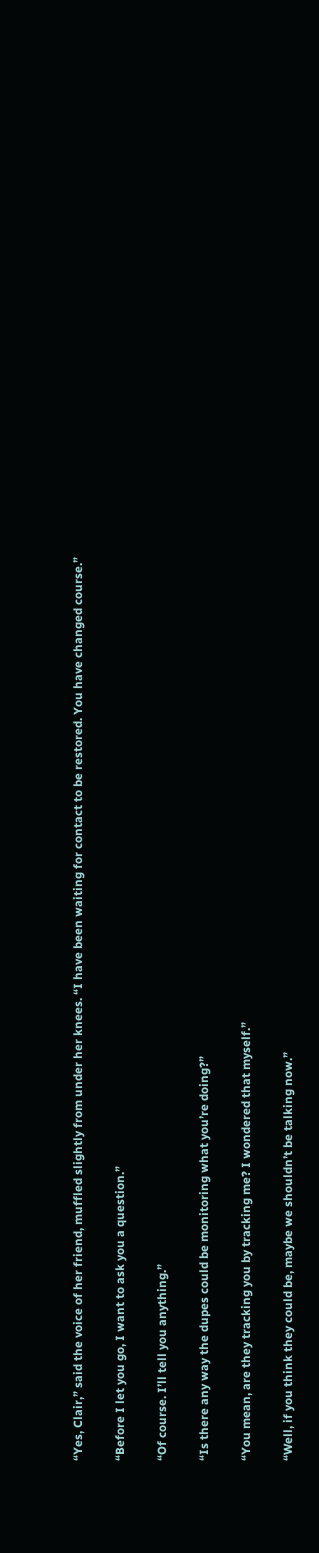“Yes, Clair,” said the voice of her friend, muffled slightly from under her knees. “I have been waiting for contact to be restored. You have changed course.”

“Before I let you go, I want to ask you a question.”

“Of course. I’ll tell you anything.”

“Is there any way the dupes could be monitoring what you’re doing?”

“You mean, are they tracking you by tracking me? I wondered that myself.”

“Well, if you think they could be, maybe we shouldn’t be talking now.”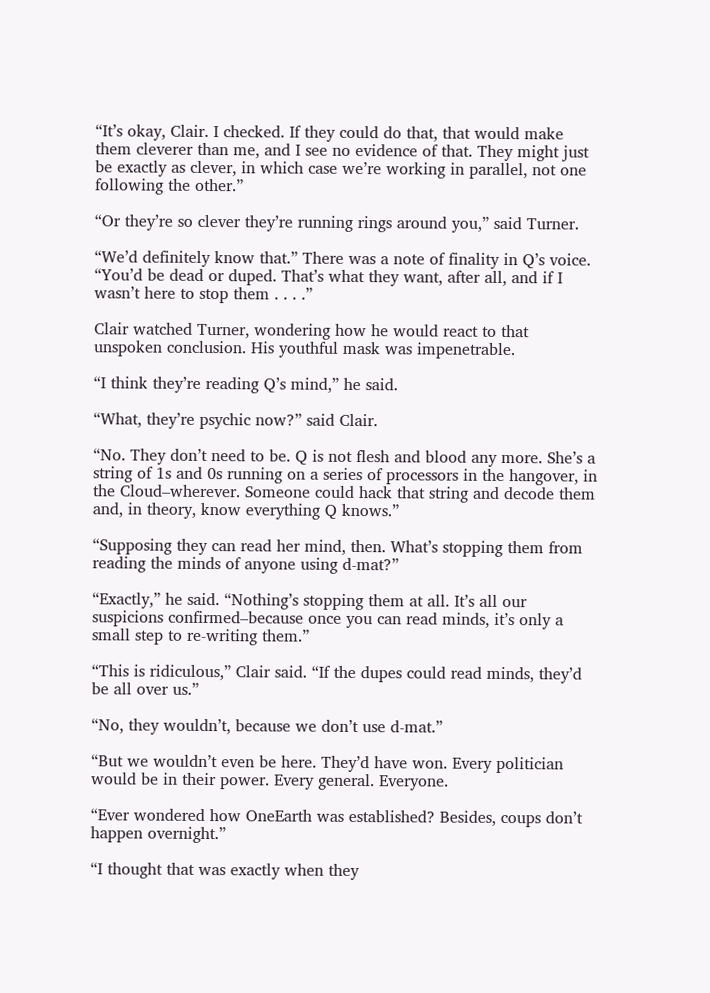“It’s okay, Clair. I checked. If they could do that, that would make them cleverer than me, and I see no evidence of that. They might just be exactly as clever, in which case we’re working in parallel, not one following the other.”

“Or they’re so clever they’re running rings around you,” said Turner.

“We’d definitely know that.” There was a note of finality in Q’s voice. “You’d be dead or duped. That’s what they want, after all, and if I wasn’t here to stop them . . . .”

Clair watched Turner, wondering how he would react to that unspoken conclusion. His youthful mask was impenetrable.

“I think they’re reading Q’s mind,” he said.

“What, they’re psychic now?” said Clair.

“No. They don’t need to be. Q is not flesh and blood any more. She’s a string of 1s and 0s running on a series of processors in the hangover, in the Cloud–wherever. Someone could hack that string and decode them and, in theory, know everything Q knows.”

“Supposing they can read her mind, then. What’s stopping them from reading the minds of anyone using d-mat?”

“Exactly,” he said. “Nothing’s stopping them at all. It’s all our suspicions confirmed–because once you can read minds, it’s only a small step to re-writing them.”

“This is ridiculous,” Clair said. “If the dupes could read minds, they’d be all over us.”

“No, they wouldn’t, because we don’t use d-mat.”

“But we wouldn’t even be here. They’d have won. Every politician would be in their power. Every general. Everyone.

“Ever wondered how OneEarth was established? Besides, coups don’t happen overnight.”

“I thought that was exactly when they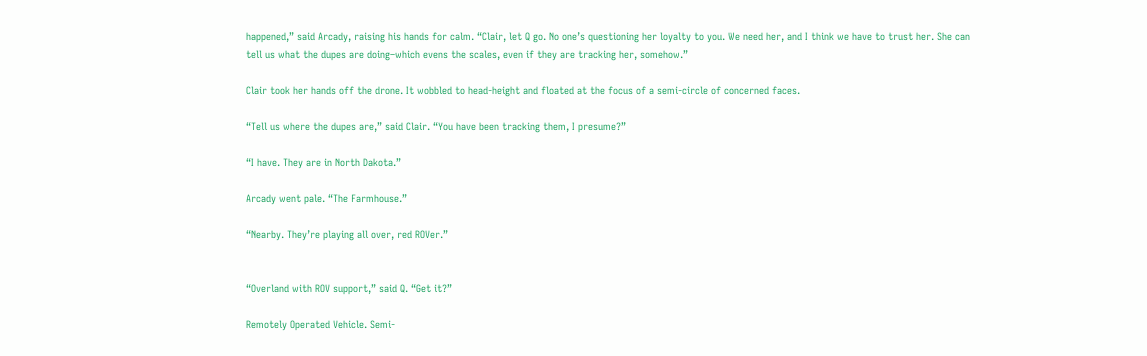happened,” said Arcady, raising his hands for calm. “Clair, let Q go. No one’s questioning her loyalty to you. We need her, and I think we have to trust her. She can tell us what the dupes are doing–which evens the scales, even if they are tracking her, somehow.”

Clair took her hands off the drone. It wobbled to head-height and floated at the focus of a semi-circle of concerned faces.

“Tell us where the dupes are,” said Clair. “You have been tracking them, I presume?”

“I have. They are in North Dakota.”

Arcady went pale. “The Farmhouse.”

“Nearby. They’re playing all over, red ROVer.”


“Overland with ROV support,” said Q. “Get it?”

Remotely Operated Vehicle. Semi-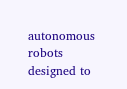autonomous robots designed to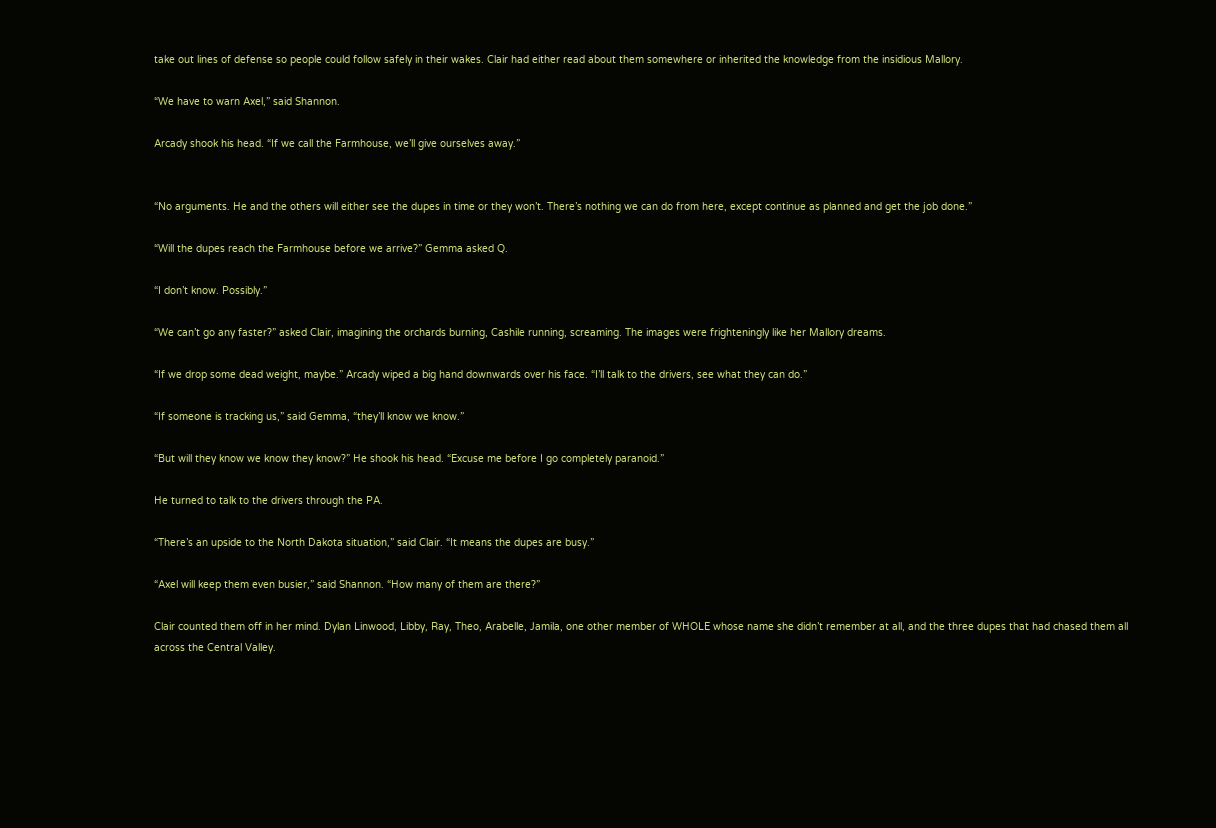take out lines of defense so people could follow safely in their wakes. Clair had either read about them somewhere or inherited the knowledge from the insidious Mallory.

“We have to warn Axel,” said Shannon.

Arcady shook his head. “If we call the Farmhouse, we’ll give ourselves away.”


“No arguments. He and the others will either see the dupes in time or they won’t. There’s nothing we can do from here, except continue as planned and get the job done.”

“Will the dupes reach the Farmhouse before we arrive?” Gemma asked Q.

“I don’t know. Possibly.”

“We can’t go any faster?” asked Clair, imagining the orchards burning, Cashile running, screaming. The images were frighteningly like her Mallory dreams.

“If we drop some dead weight, maybe.” Arcady wiped a big hand downwards over his face. “I’ll talk to the drivers, see what they can do.”

“If someone is tracking us,” said Gemma, “they’ll know we know.”

“But will they know we know they know?” He shook his head. “Excuse me before I go completely paranoid.”

He turned to talk to the drivers through the PA.

“There’s an upside to the North Dakota situation,” said Clair. “It means the dupes are busy.”

“Axel will keep them even busier,” said Shannon. “How many of them are there?”

Clair counted them off in her mind. Dylan Linwood, Libby, Ray, Theo, Arabelle, Jamila, one other member of WHOLE whose name she didn’t remember at all, and the three dupes that had chased them all across the Central Valley.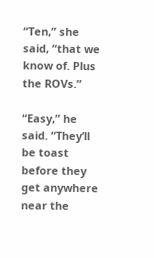“Ten,” she said, “that we know of. Plus the ROVs.”

“Easy,” he said. “They’ll be toast before they get anywhere near the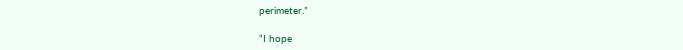perimeter.”

“I hope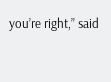you’re right,” said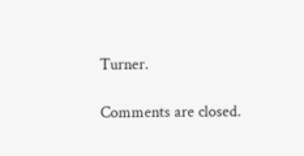Turner.

Comments are closed.